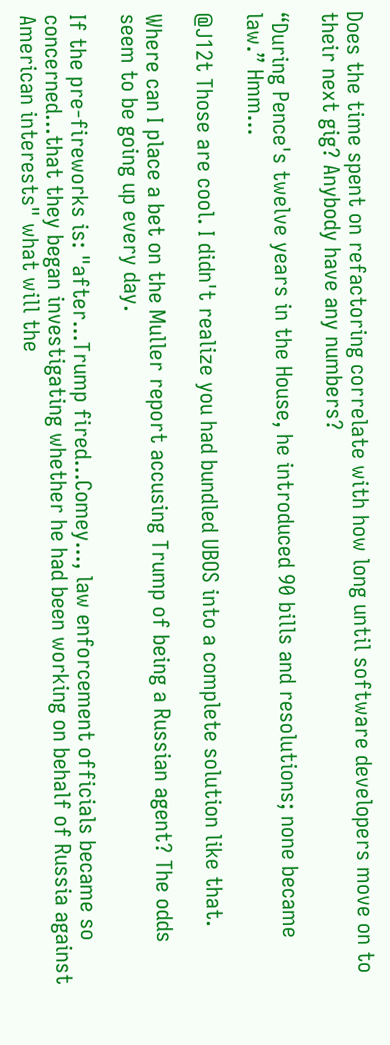Does the time spent on refactoring correlate with how long until software developers move on to their next gig? Anybody have any numbers?

“During Pence's twelve years in the House, he introduced 90 bills and resolutions; none became law.” Hmm...

@J12t Those are cool. I didn't realize you had bundled UBOS into a complete solution like that.

Where can I place a bet on the Muller report accusing Trump of being a Russian agent? The odds seem to be going up every day.

If the pre-fireworks is: "after...Trump fired...Comey..., law enforcement officials became so concerned...that they began investigating whether he had been working on behalf of Russia against American interests" what will the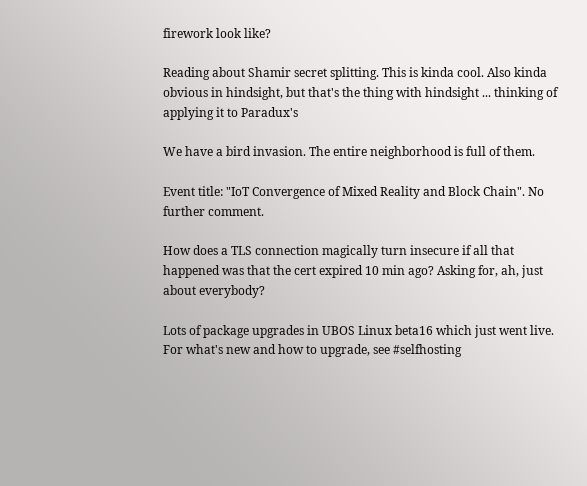firework look like?

Reading about Shamir secret splitting. This is kinda cool. Also kinda obvious in hindsight, but that's the thing with hindsight ... thinking of applying it to Paradux's

We have a bird invasion. The entire neighborhood is full of them.

Event title: "IoT Convergence of Mixed Reality and Block Chain". No further comment.

How does a TLS connection magically turn insecure if all that happened was that the cert expired 10 min ago? Asking for, ah, just about everybody?

Lots of package upgrades in UBOS Linux beta16 which just went live. For what's new and how to upgrade, see #selfhosting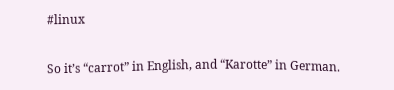#linux

So it’s “carrot” in English, and “Karotte” in German.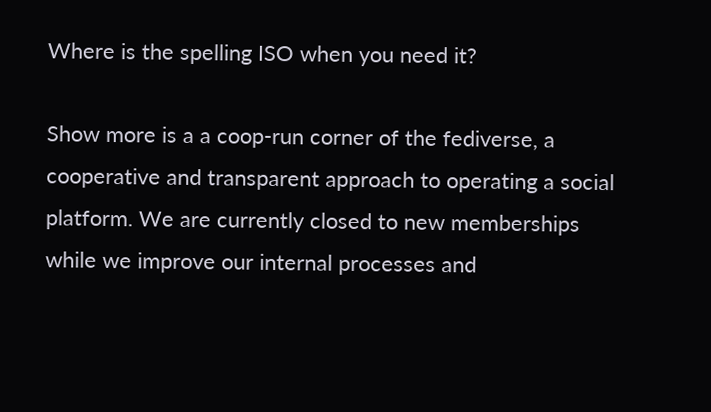Where is the spelling ISO when you need it?

Show more is a a coop-run corner of the fediverse, a cooperative and transparent approach to operating a social platform. We are currently closed to new memberships while we improve our internal processes and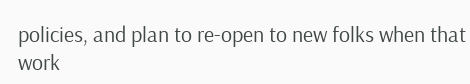policies, and plan to re-open to new folks when that work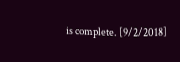is complete. [9/2/2018]